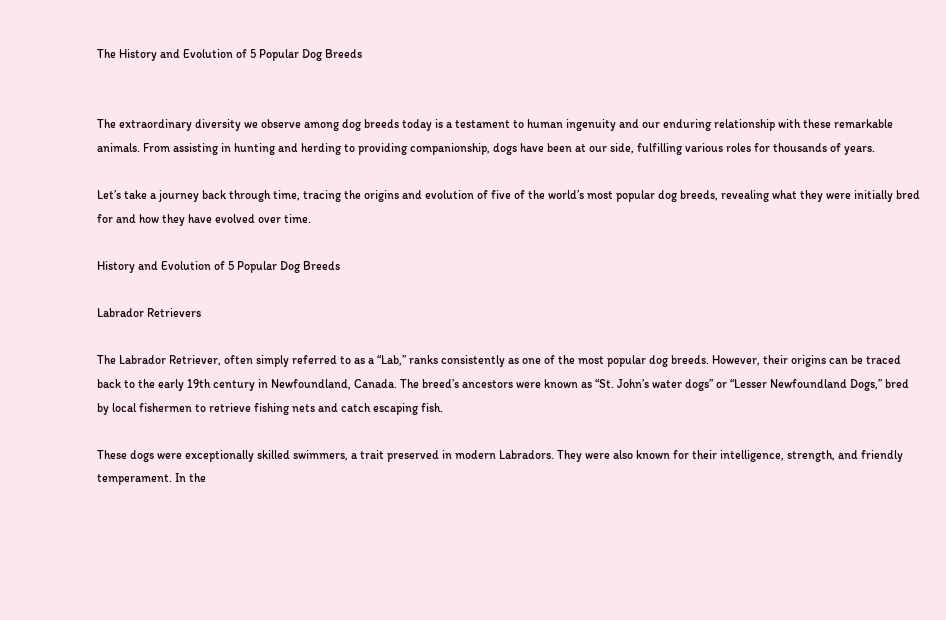The History and Evolution of 5 Popular Dog Breeds


The extraordinary diversity we observe among dog breeds today is a testament to human ingenuity and our enduring relationship with these remarkable animals. From assisting in hunting and herding to providing companionship, dogs have been at our side, fulfilling various roles for thousands of years.

Let’s take a journey back through time, tracing the origins and evolution of five of the world’s most popular dog breeds, revealing what they were initially bred for and how they have evolved over time.

History and Evolution of 5 Popular Dog Breeds

Labrador Retrievers

The Labrador Retriever, often simply referred to as a “Lab,” ranks consistently as one of the most popular dog breeds. However, their origins can be traced back to the early 19th century in Newfoundland, Canada. The breed’s ancestors were known as “St. John’s water dogs” or “Lesser Newfoundland Dogs,” bred by local fishermen to retrieve fishing nets and catch escaping fish.

These dogs were exceptionally skilled swimmers, a trait preserved in modern Labradors. They were also known for their intelligence, strength, and friendly temperament. In the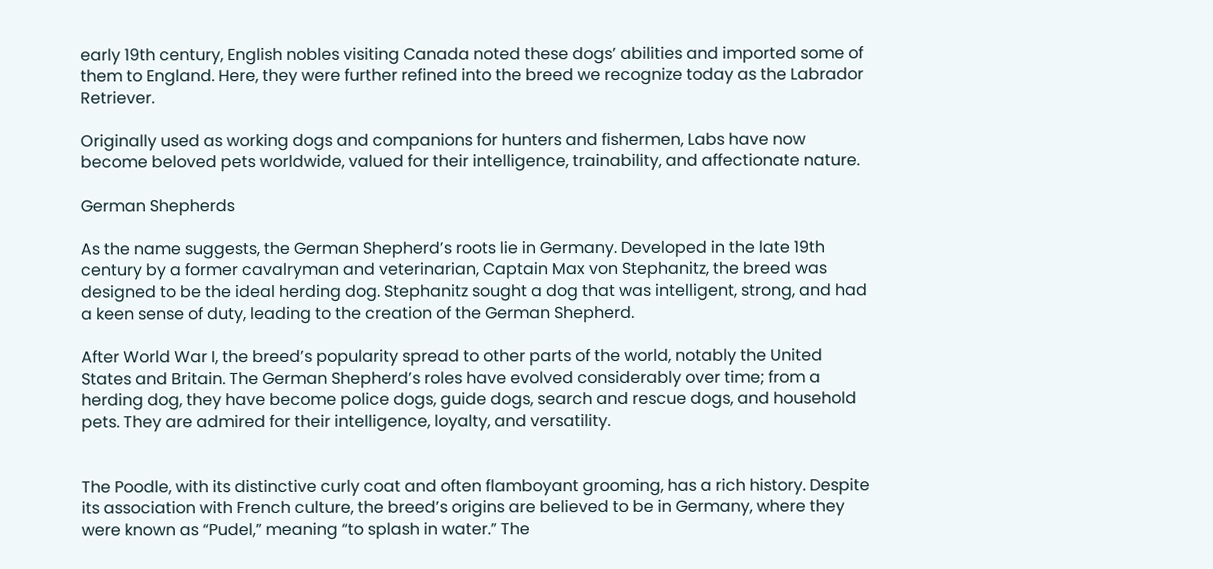early 19th century, English nobles visiting Canada noted these dogs’ abilities and imported some of them to England. Here, they were further refined into the breed we recognize today as the Labrador Retriever.

Originally used as working dogs and companions for hunters and fishermen, Labs have now become beloved pets worldwide, valued for their intelligence, trainability, and affectionate nature.

German Shepherds

As the name suggests, the German Shepherd’s roots lie in Germany. Developed in the late 19th century by a former cavalryman and veterinarian, Captain Max von Stephanitz, the breed was designed to be the ideal herding dog. Stephanitz sought a dog that was intelligent, strong, and had a keen sense of duty, leading to the creation of the German Shepherd.

After World War I, the breed’s popularity spread to other parts of the world, notably the United States and Britain. The German Shepherd’s roles have evolved considerably over time; from a herding dog, they have become police dogs, guide dogs, search and rescue dogs, and household pets. They are admired for their intelligence, loyalty, and versatility.


The Poodle, with its distinctive curly coat and often flamboyant grooming, has a rich history. Despite its association with French culture, the breed’s origins are believed to be in Germany, where they were known as “Pudel,” meaning “to splash in water.” The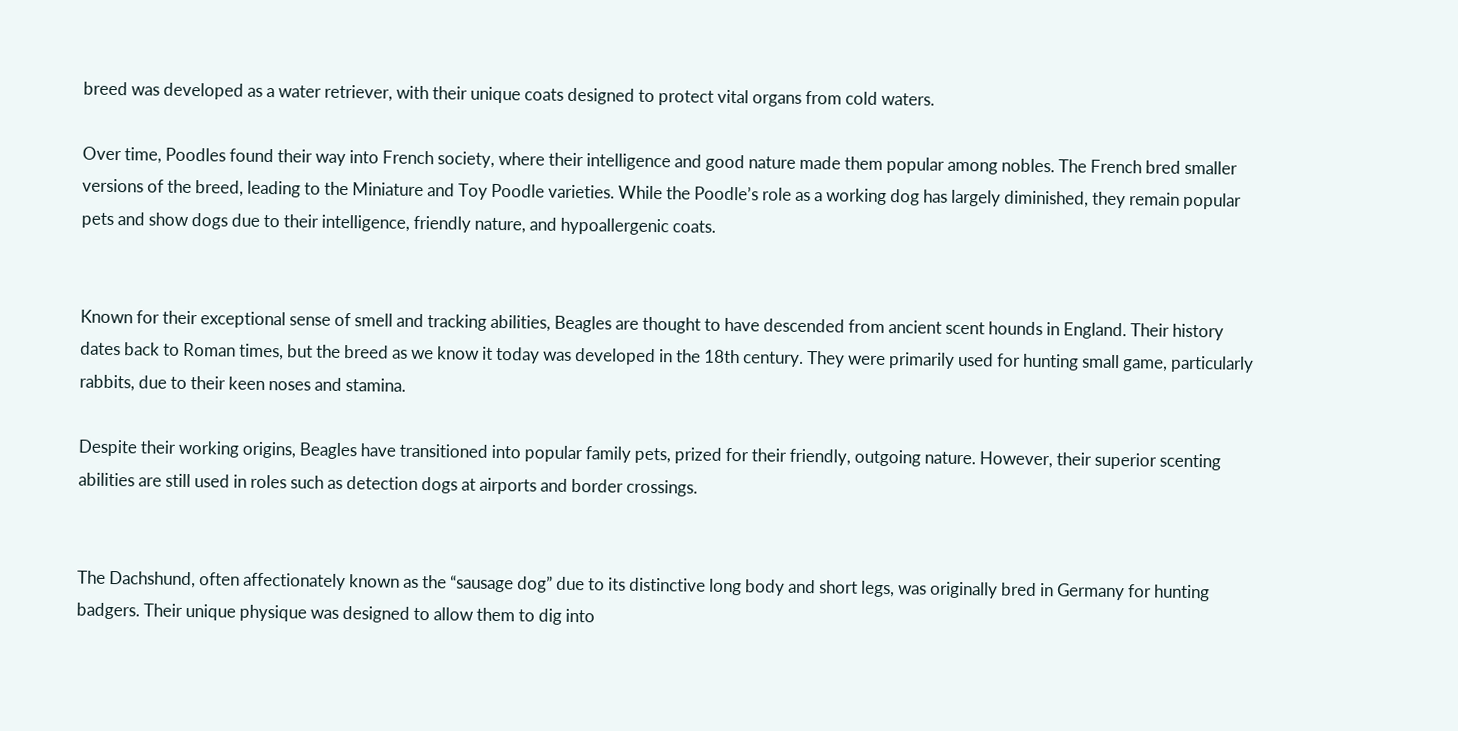breed was developed as a water retriever, with their unique coats designed to protect vital organs from cold waters.

Over time, Poodles found their way into French society, where their intelligence and good nature made them popular among nobles. The French bred smaller versions of the breed, leading to the Miniature and Toy Poodle varieties. While the Poodle’s role as a working dog has largely diminished, they remain popular pets and show dogs due to their intelligence, friendly nature, and hypoallergenic coats.


Known for their exceptional sense of smell and tracking abilities, Beagles are thought to have descended from ancient scent hounds in England. Their history dates back to Roman times, but the breed as we know it today was developed in the 18th century. They were primarily used for hunting small game, particularly rabbits, due to their keen noses and stamina.

Despite their working origins, Beagles have transitioned into popular family pets, prized for their friendly, outgoing nature. However, their superior scenting abilities are still used in roles such as detection dogs at airports and border crossings.


The Dachshund, often affectionately known as the “sausage dog” due to its distinctive long body and short legs, was originally bred in Germany for hunting badgers. Their unique physique was designed to allow them to dig into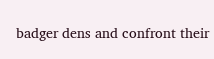badger dens and confront their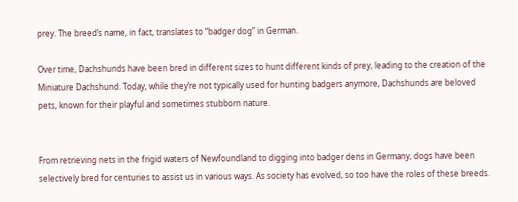prey. The breed’s name, in fact, translates to “badger dog” in German.

Over time, Dachshunds have been bred in different sizes to hunt different kinds of prey, leading to the creation of the Miniature Dachshund. Today, while they’re not typically used for hunting badgers anymore, Dachshunds are beloved pets, known for their playful and sometimes stubborn nature.


From retrieving nets in the frigid waters of Newfoundland to digging into badger dens in Germany, dogs have been selectively bred for centuries to assist us in various ways. As society has evolved, so too have the roles of these breeds.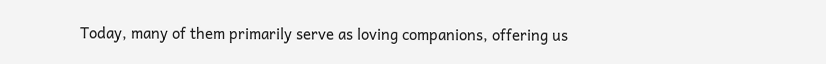Today, many of them primarily serve as loving companions, offering us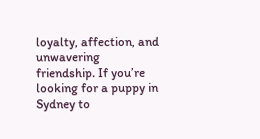loyalty, affection, and unwavering friendship. If you’re looking for a puppy in Sydney to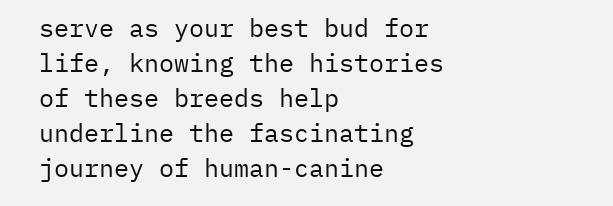serve as your best bud for life, knowing the histories of these breeds help underline the fascinating journey of human-canine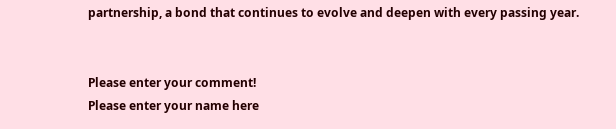partnership, a bond that continues to evolve and deepen with every passing year.


Please enter your comment!
Please enter your name here